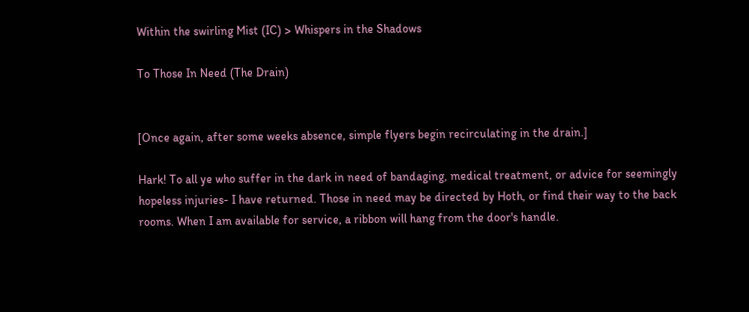Within the swirling Mist (IC) > Whispers in the Shadows

To Those In Need (The Drain)


[Once again, after some weeks absence, simple flyers begin recirculating in the drain.]

Hark! To all ye who suffer in the dark in need of bandaging, medical treatment, or advice for seemingly hopeless injuries- I have returned. Those in need may be directed by Hoth, or find their way to the back rooms. When I am available for service, a ribbon will hang from the door's handle.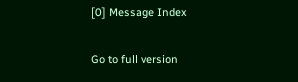[0] Message Index

Go to full version